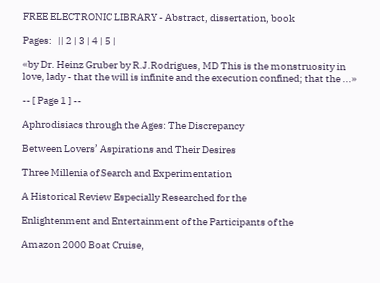FREE ELECTRONIC LIBRARY - Abstract, dissertation, book

Pages:   || 2 | 3 | 4 | 5 |

«by Dr. Heinz Gruber by R.J.Rodrigues, MD This is the monstruosity in love, lady - that the will is infinite and the execution confined; that the ...»

-- [ Page 1 ] --

Aphrodisiacs through the Ages: The Discrepancy

Between Lovers’ Aspirations and Their Desires

Three Millenia of Search and Experimentation

A Historical Review Especially Researched for the

Enlightenment and Entertainment of the Participants of the

Amazon 2000 Boat Cruise,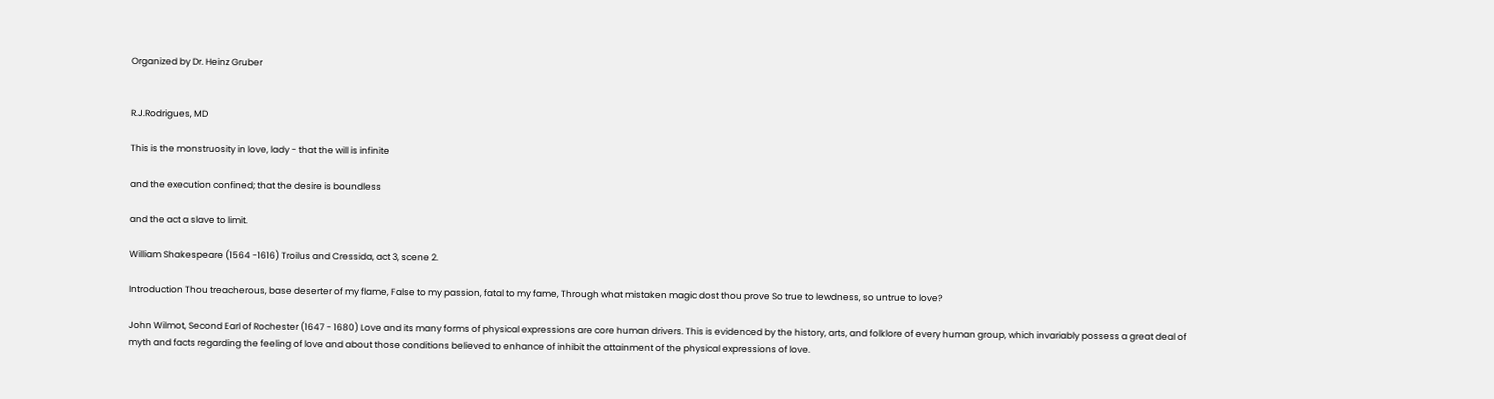Organized by Dr. Heinz Gruber


R.J.Rodrigues, MD

This is the monstruosity in love, lady - that the will is infinite

and the execution confined; that the desire is boundless

and the act a slave to limit.

William Shakespeare (1564 -1616) Troilus and Cressida, act 3, scene 2.

Introduction Thou treacherous, base deserter of my flame, False to my passion, fatal to my fame, Through what mistaken magic dost thou prove So true to lewdness, so untrue to love?

John Wilmot, Second Earl of Rochester (1647 - 1680) Love and its many forms of physical expressions are core human drivers. This is evidenced by the history, arts, and folklore of every human group, which invariably possess a great deal of myth and facts regarding the feeling of love and about those conditions believed to enhance of inhibit the attainment of the physical expressions of love.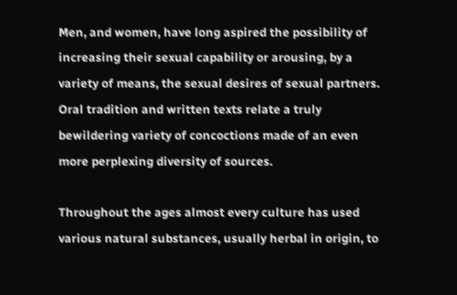Men, and women, have long aspired the possibility of increasing their sexual capability or arousing, by a variety of means, the sexual desires of sexual partners. Oral tradition and written texts relate a truly bewildering variety of concoctions made of an even more perplexing diversity of sources.

Throughout the ages almost every culture has used various natural substances, usually herbal in origin, to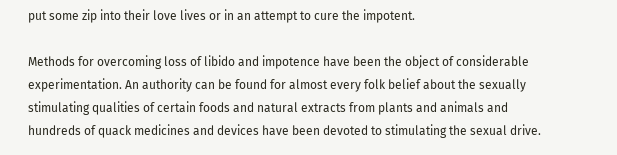put some zip into their love lives or in an attempt to cure the impotent.

Methods for overcoming loss of libido and impotence have been the object of considerable experimentation. An authority can be found for almost every folk belief about the sexually stimulating qualities of certain foods and natural extracts from plants and animals and hundreds of quack medicines and devices have been devoted to stimulating the sexual drive.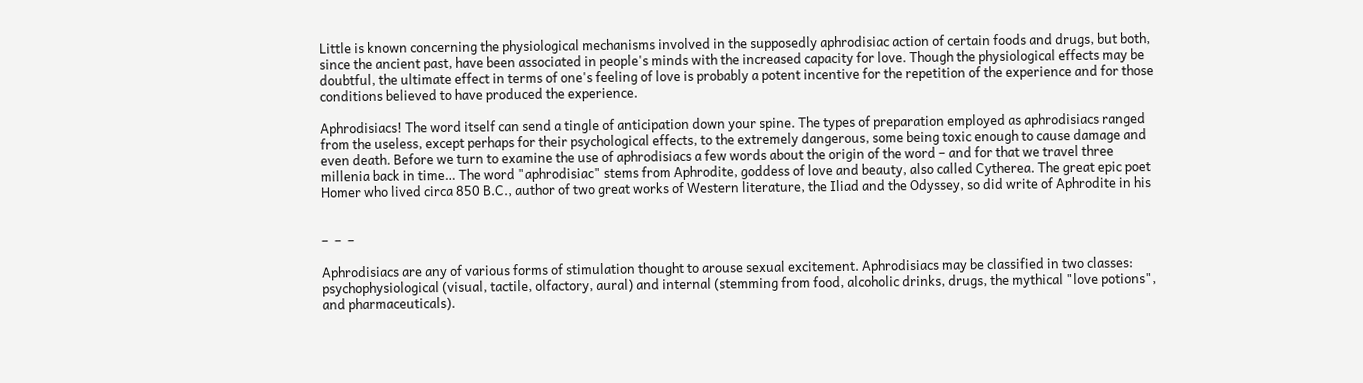Little is known concerning the physiological mechanisms involved in the supposedly aphrodisiac action of certain foods and drugs, but both, since the ancient past, have been associated in people's minds with the increased capacity for love. Though the physiological effects may be doubtful, the ultimate effect in terms of one's feeling of love is probably a potent incentive for the repetition of the experience and for those conditions believed to have produced the experience.

Aphrodisiacs! The word itself can send a tingle of anticipation down your spine. The types of preparation employed as aphrodisiacs ranged from the useless, except perhaps for their psychological effects, to the extremely dangerous, some being toxic enough to cause damage and even death. Before we turn to examine the use of aphrodisiacs a few words about the origin of the word – and for that we travel three millenia back in time… The word "aphrodisiac" stems from Aphrodite, goddess of love and beauty, also called Cytherea. The great epic poet Homer who lived circa 850 B.C., author of two great works of Western literature, the Iliad and the Odyssey, so did write of Aphrodite in his


–  –  –

Aphrodisiacs are any of various forms of stimulation thought to arouse sexual excitement. Aphrodisiacs may be classified in two classes: psychophysiological (visual, tactile, olfactory, aural) and internal (stemming from food, alcoholic drinks, drugs, the mythical "love potions", and pharmaceuticals).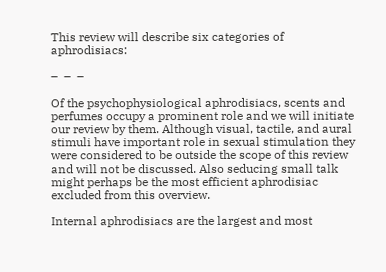This review will describe six categories of aphrodisiacs:

–  –  –

Of the psychophysiological aphrodisiacs, scents and perfumes occupy a prominent role and we will initiate our review by them. Although visual, tactile, and aural stimuli have important role in sexual stimulation they were considered to be outside the scope of this review and will not be discussed. Also seducing small talk might perhaps be the most efficient aphrodisiac excluded from this overview.

Internal aphrodisiacs are the largest and most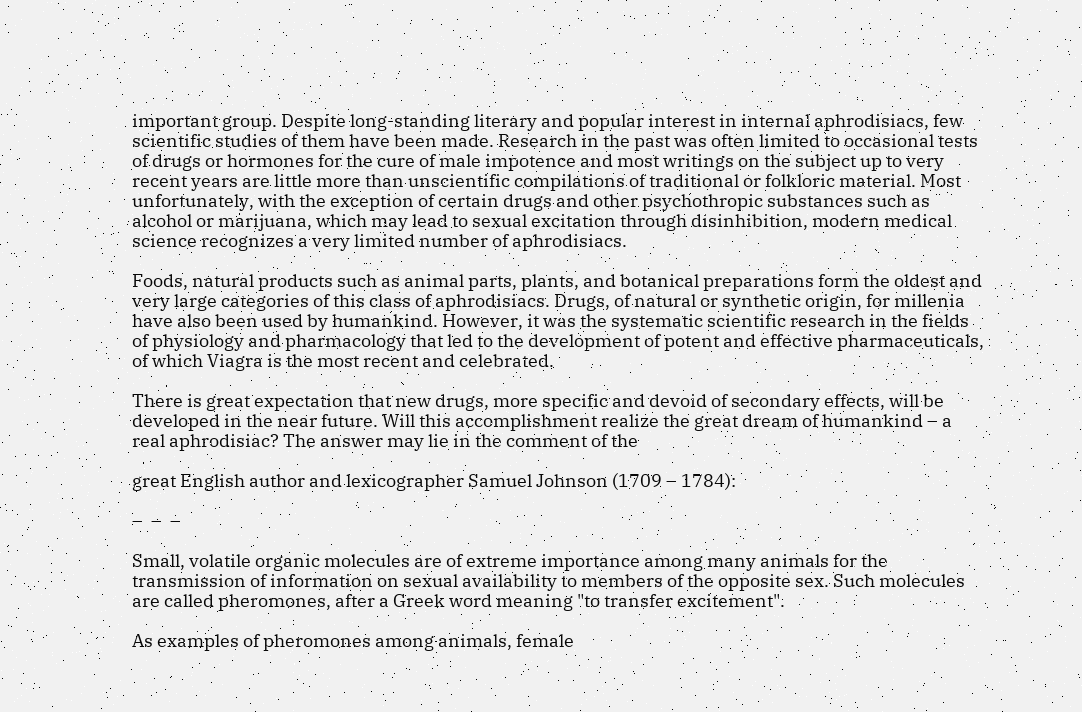important group. Despite long-standing literary and popular interest in internal aphrodisiacs, few scientific studies of them have been made. Research in the past was often limited to occasional tests of drugs or hormones for the cure of male impotence and most writings on the subject up to very recent years are little more than unscientific compilations of traditional or folkloric material. Most unfortunately, with the exception of certain drugs and other psychothropic substances such as alcohol or marijuana, which may lead to sexual excitation through disinhibition, modern medical science recognizes a very limited number of aphrodisiacs.

Foods, natural products such as animal parts, plants, and botanical preparations form the oldest and very large categories of this class of aphrodisiacs. Drugs, of natural or synthetic origin, for millenia have also been used by humankind. However, it was the systematic scientific research in the fields of physiology and pharmacology that led to the development of potent and effective pharmaceuticals, of which Viagra is the most recent and celebrated.

There is great expectation that new drugs, more specific and devoid of secondary effects, will be developed in the near future. Will this accomplishment realize the great dream of humankind – a real aphrodisiac? The answer may lie in the comment of the

great English author and lexicographer Samuel Johnson (1709 – 1784):

–  –  –

Small, volatile organic molecules are of extreme importance among many animals for the transmission of information on sexual availability to members of the opposite sex. Such molecules are called pheromones, after a Greek word meaning "to transfer excitement".

As examples of pheromones among animals, female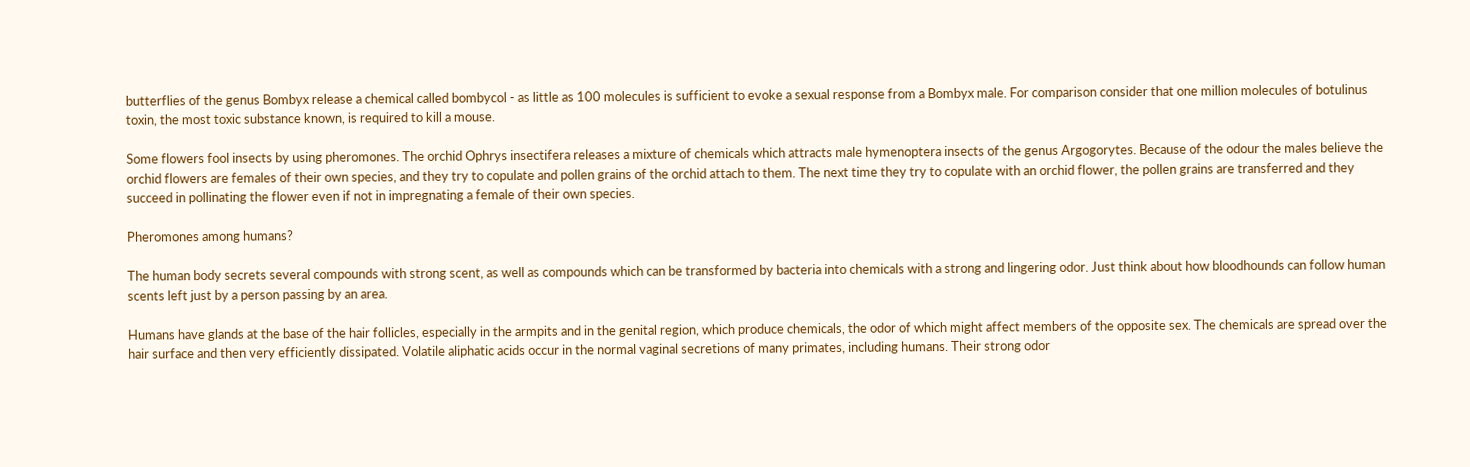butterflies of the genus Bombyx release a chemical called bombycol - as little as 100 molecules is sufficient to evoke a sexual response from a Bombyx male. For comparison consider that one million molecules of botulinus toxin, the most toxic substance known, is required to kill a mouse.

Some flowers fool insects by using pheromones. The orchid Ophrys insectifera releases a mixture of chemicals which attracts male hymenoptera insects of the genus Argogorytes. Because of the odour the males believe the orchid flowers are females of their own species, and they try to copulate and pollen grains of the orchid attach to them. The next time they try to copulate with an orchid flower, the pollen grains are transferred and they succeed in pollinating the flower even if not in impregnating a female of their own species.

Pheromones among humans?

The human body secrets several compounds with strong scent, as well as compounds which can be transformed by bacteria into chemicals with a strong and lingering odor. Just think about how bloodhounds can follow human scents left just by a person passing by an area.

Humans have glands at the base of the hair follicles, especially in the armpits and in the genital region, which produce chemicals, the odor of which might affect members of the opposite sex. The chemicals are spread over the hair surface and then very efficiently dissipated. Volatile aliphatic acids occur in the normal vaginal secretions of many primates, including humans. Their strong odor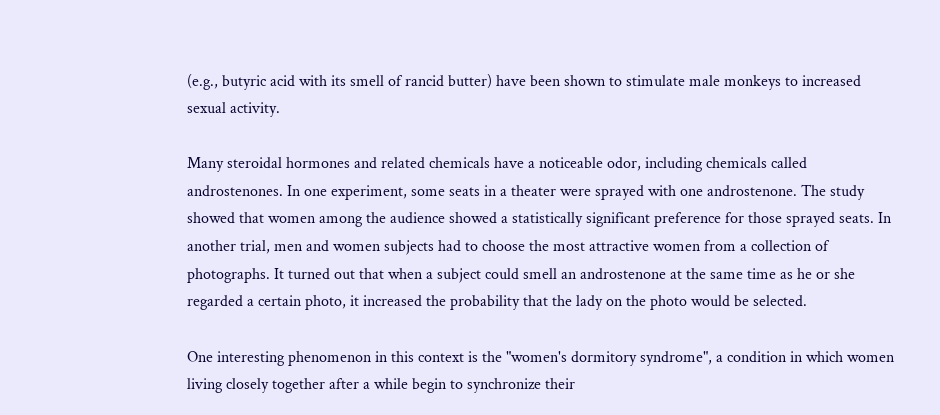(e.g., butyric acid with its smell of rancid butter) have been shown to stimulate male monkeys to increased sexual activity.

Many steroidal hormones and related chemicals have a noticeable odor, including chemicals called androstenones. In one experiment, some seats in a theater were sprayed with one androstenone. The study showed that women among the audience showed a statistically significant preference for those sprayed seats. In another trial, men and women subjects had to choose the most attractive women from a collection of photographs. It turned out that when a subject could smell an androstenone at the same time as he or she regarded a certain photo, it increased the probability that the lady on the photo would be selected.

One interesting phenomenon in this context is the "women's dormitory syndrome", a condition in which women living closely together after a while begin to synchronize their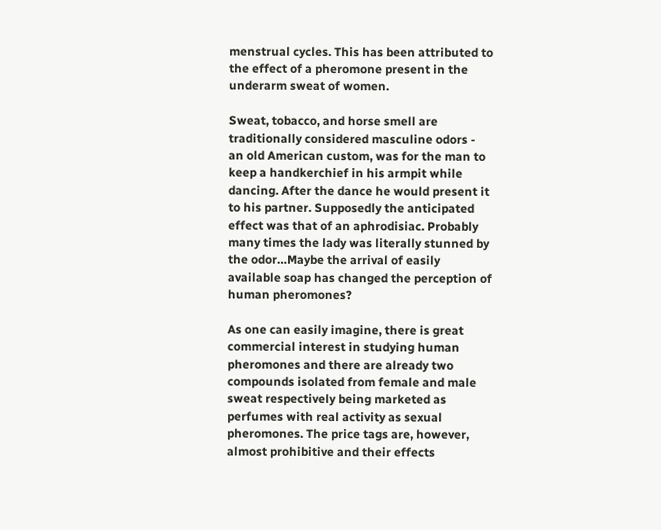menstrual cycles. This has been attributed to the effect of a pheromone present in the underarm sweat of women.

Sweat, tobacco, and horse smell are traditionally considered masculine odors - an old American custom, was for the man to keep a handkerchief in his armpit while dancing. After the dance he would present it to his partner. Supposedly the anticipated effect was that of an aphrodisiac. Probably many times the lady was literally stunned by the odor…Maybe the arrival of easily available soap has changed the perception of human pheromones?

As one can easily imagine, there is great commercial interest in studying human pheromones and there are already two compounds isolated from female and male sweat respectively being marketed as perfumes with real activity as sexual pheromones. The price tags are, however, almost prohibitive and their effects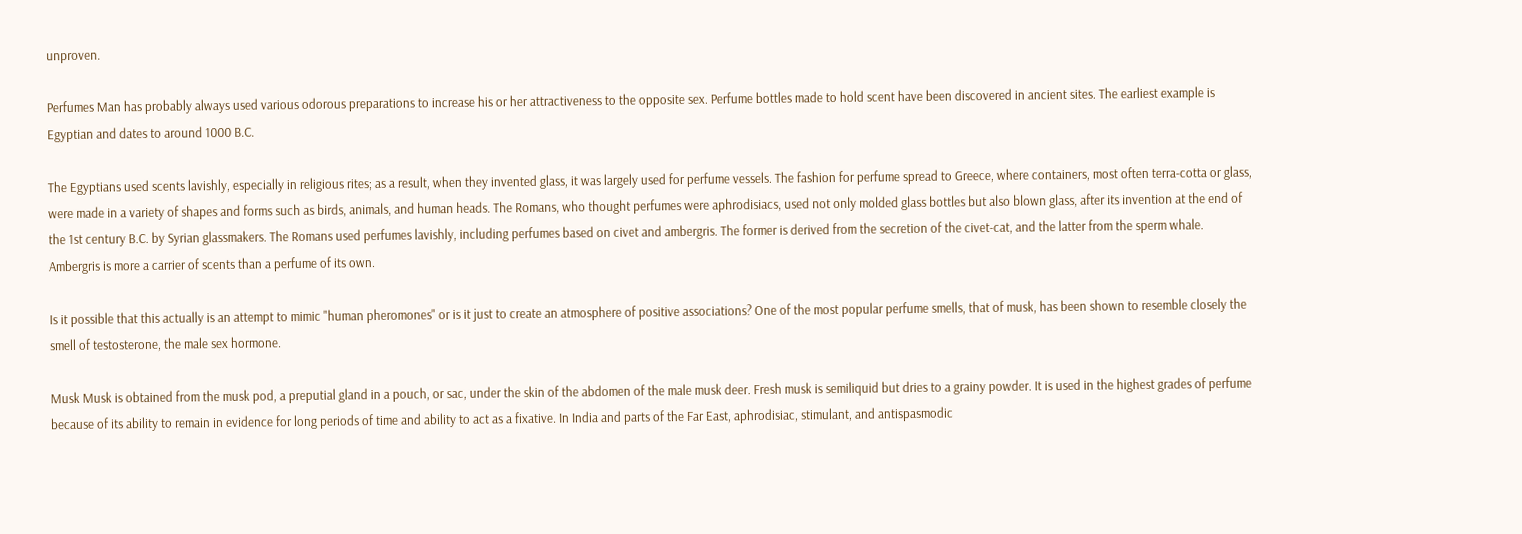unproven.

Perfumes Man has probably always used various odorous preparations to increase his or her attractiveness to the opposite sex. Perfume bottles made to hold scent have been discovered in ancient sites. The earliest example is Egyptian and dates to around 1000 B.C.

The Egyptians used scents lavishly, especially in religious rites; as a result, when they invented glass, it was largely used for perfume vessels. The fashion for perfume spread to Greece, where containers, most often terra-cotta or glass, were made in a variety of shapes and forms such as birds, animals, and human heads. The Romans, who thought perfumes were aphrodisiacs, used not only molded glass bottles but also blown glass, after its invention at the end of the 1st century B.C. by Syrian glassmakers. The Romans used perfumes lavishly, including perfumes based on civet and ambergris. The former is derived from the secretion of the civet-cat, and the latter from the sperm whale. Ambergris is more a carrier of scents than a perfume of its own.

Is it possible that this actually is an attempt to mimic "human pheromones" or is it just to create an atmosphere of positive associations? One of the most popular perfume smells, that of musk, has been shown to resemble closely the smell of testosterone, the male sex hormone.

Musk Musk is obtained from the musk pod, a preputial gland in a pouch, or sac, under the skin of the abdomen of the male musk deer. Fresh musk is semiliquid but dries to a grainy powder. It is used in the highest grades of perfume because of its ability to remain in evidence for long periods of time and ability to act as a fixative. In India and parts of the Far East, aphrodisiac, stimulant, and antispasmodic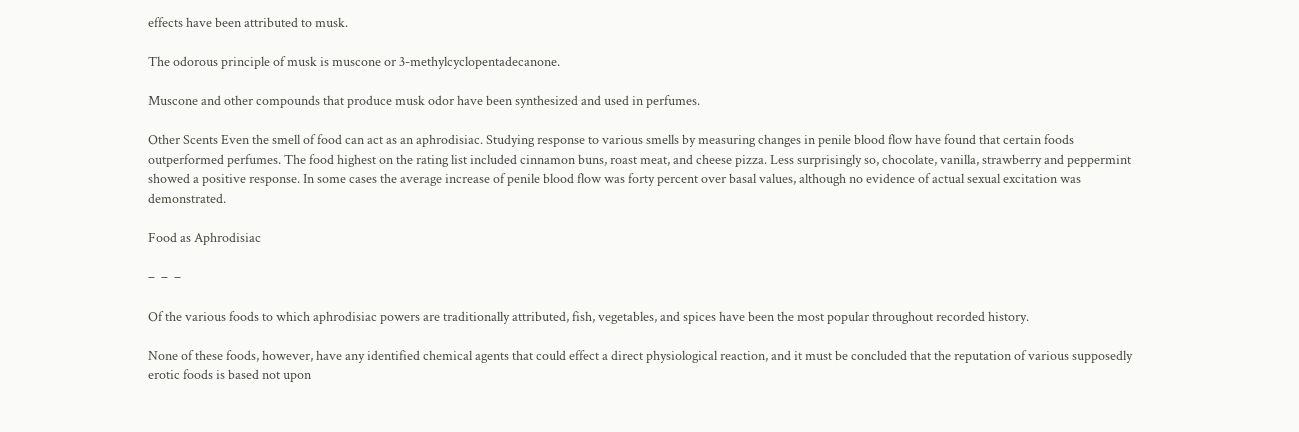effects have been attributed to musk.

The odorous principle of musk is muscone or 3-methylcyclopentadecanone.

Muscone and other compounds that produce musk odor have been synthesized and used in perfumes.

Other Scents Even the smell of food can act as an aphrodisiac. Studying response to various smells by measuring changes in penile blood flow have found that certain foods outperformed perfumes. The food highest on the rating list included cinnamon buns, roast meat, and cheese pizza. Less surprisingly so, chocolate, vanilla, strawberry and peppermint showed a positive response. In some cases the average increase of penile blood flow was forty percent over basal values, although no evidence of actual sexual excitation was demonstrated.

Food as Aphrodisiac

–  –  –

Of the various foods to which aphrodisiac powers are traditionally attributed, fish, vegetables, and spices have been the most popular throughout recorded history.

None of these foods, however, have any identified chemical agents that could effect a direct physiological reaction, and it must be concluded that the reputation of various supposedly erotic foods is based not upon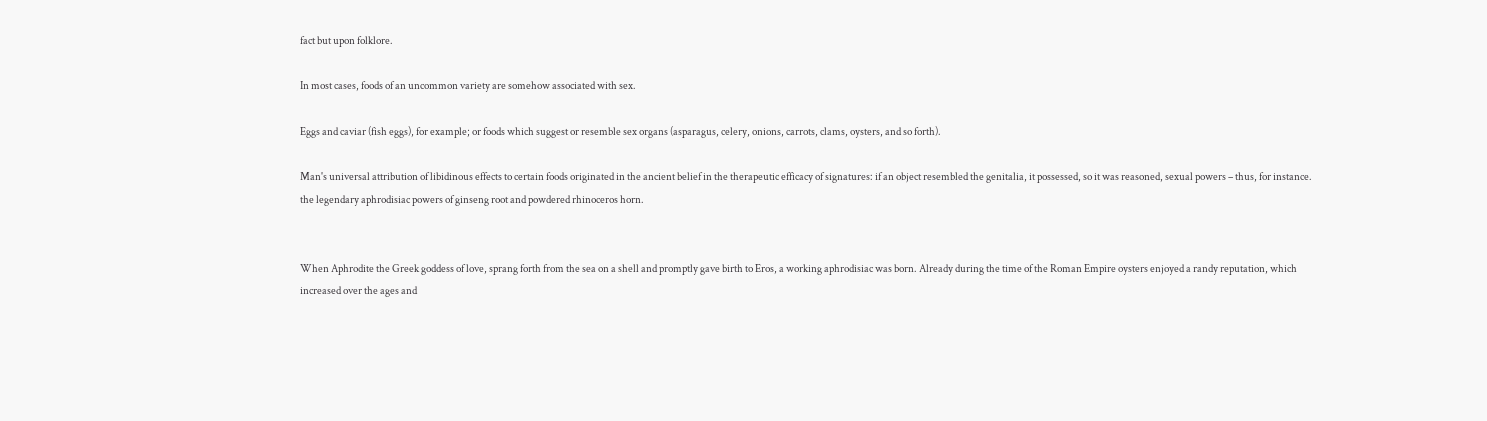fact but upon folklore.

In most cases, foods of an uncommon variety are somehow associated with sex.

Eggs and caviar (fish eggs), for example; or foods which suggest or resemble sex organs (asparagus, celery, onions, carrots, clams, oysters, and so forth).

Man's universal attribution of libidinous effects to certain foods originated in the ancient belief in the therapeutic efficacy of signatures: if an object resembled the genitalia, it possessed, so it was reasoned, sexual powers – thus, for instance. the legendary aphrodisiac powers of ginseng root and powdered rhinoceros horn.


When Aphrodite the Greek goddess of love, sprang forth from the sea on a shell and promptly gave birth to Eros, a working aphrodisiac was born. Already during the time of the Roman Empire oysters enjoyed a randy reputation, which increased over the ages and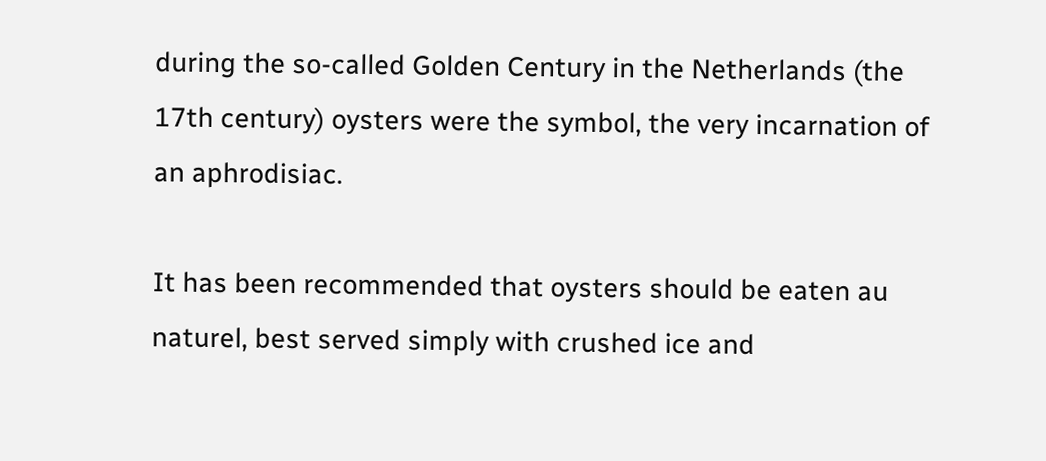during the so-called Golden Century in the Netherlands (the 17th century) oysters were the symbol, the very incarnation of an aphrodisiac.

It has been recommended that oysters should be eaten au naturel, best served simply with crushed ice and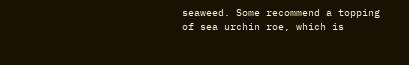seaweed. Some recommend a topping of sea urchin roe, which is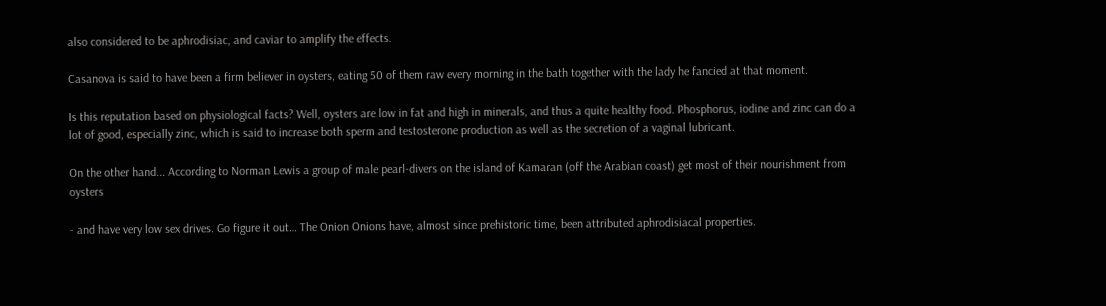also considered to be aphrodisiac, and caviar to amplify the effects.

Casanova is said to have been a firm believer in oysters, eating 50 of them raw every morning in the bath together with the lady he fancied at that moment.

Is this reputation based on physiological facts? Well, oysters are low in fat and high in minerals, and thus a quite healthy food. Phosphorus, iodine and zinc can do a lot of good, especially zinc, which is said to increase both sperm and testosterone production as well as the secretion of a vaginal lubricant.

On the other hand... According to Norman Lewis a group of male pearl-divers on the island of Kamaran (off the Arabian coast) get most of their nourishment from oysters

- and have very low sex drives. Go figure it out… The Onion Onions have, almost since prehistoric time, been attributed aphrodisiacal properties.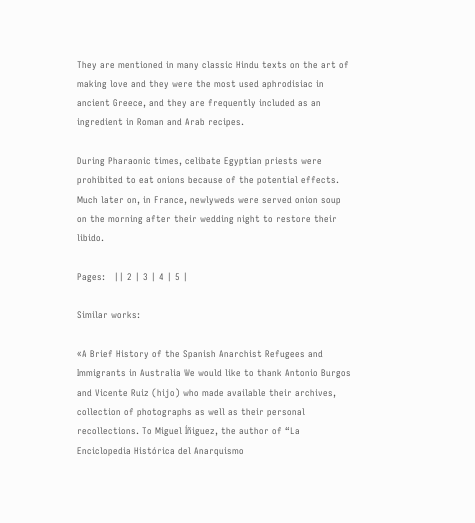They are mentioned in many classic Hindu texts on the art of making love and they were the most used aphrodisiac in ancient Greece, and they are frequently included as an ingredient in Roman and Arab recipes.

During Pharaonic times, celibate Egyptian priests were prohibited to eat onions because of the potential effects. Much later on, in France, newlyweds were served onion soup on the morning after their wedding night to restore their libido.

Pages:   || 2 | 3 | 4 | 5 |

Similar works:

«A Brief History of the Spanish Anarchist Refugees and Immigrants in Australia We would like to thank Antonio Burgos and Vicente Ruiz (hijo) who made available their archives, collection of photographs as well as their personal recollections. To Miguel Íñiguez, the author of “La Enciclopedia Histórica del Anarquismo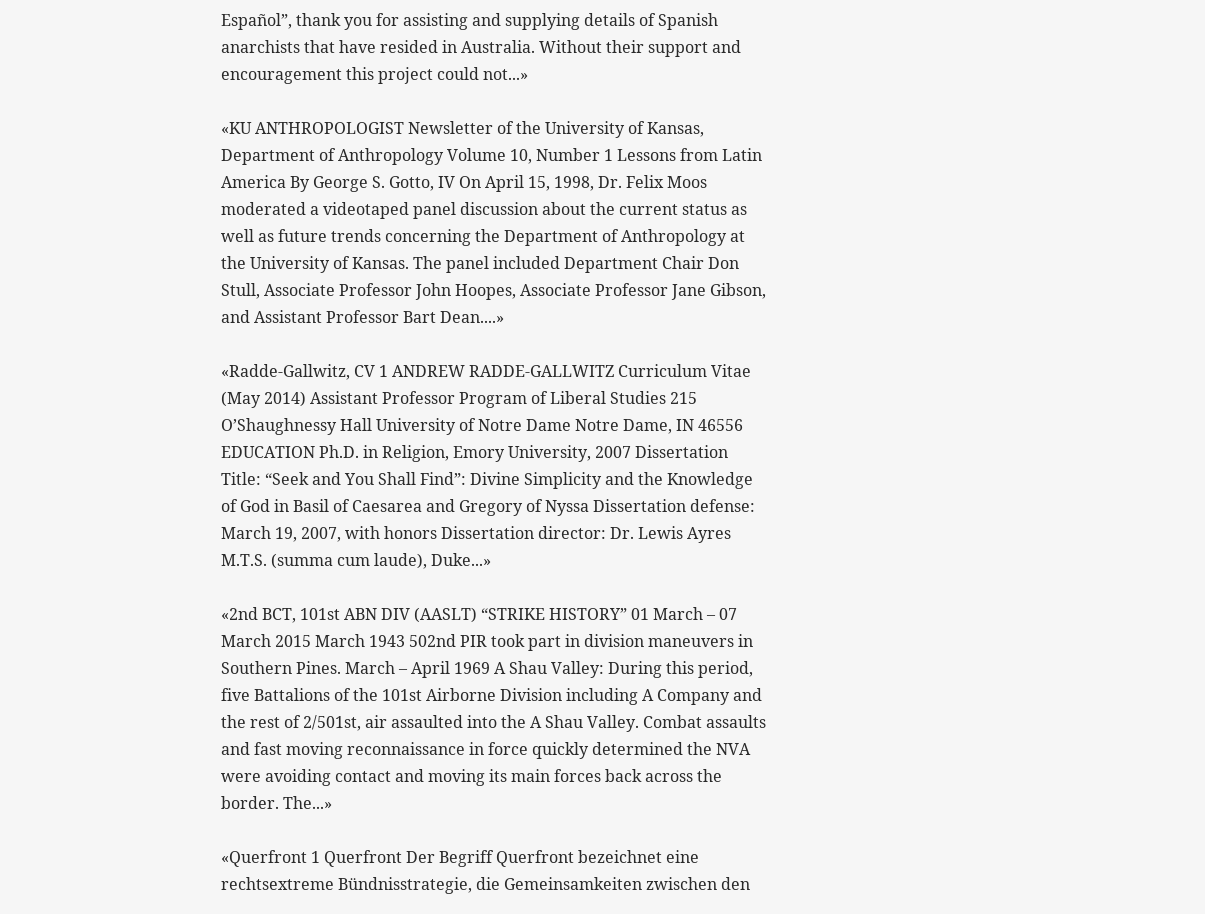Español”, thank you for assisting and supplying details of Spanish anarchists that have resided in Australia. Without their support and encouragement this project could not...»

«KU ANTHROPOLOGIST Newsletter of the University of Kansas, Department of Anthropology Volume 10, Number 1 Lessons from Latin America By George S. Gotto, IV On April 15, 1998, Dr. Felix Moos moderated a videotaped panel discussion about the current status as well as future trends concerning the Department of Anthropology at the University of Kansas. The panel included Department Chair Don Stull, Associate Professor John Hoopes, Associate Professor Jane Gibson, and Assistant Professor Bart Dean....»

«Radde-Gallwitz, CV 1 ANDREW RADDE-GALLWITZ Curriculum Vitae (May 2014) Assistant Professor Program of Liberal Studies 215 O’Shaughnessy Hall University of Notre Dame Notre Dame, IN 46556 EDUCATION Ph.D. in Religion, Emory University, 2007 Dissertation Title: “Seek and You Shall Find”: Divine Simplicity and the Knowledge of God in Basil of Caesarea and Gregory of Nyssa Dissertation defense: March 19, 2007, with honors Dissertation director: Dr. Lewis Ayres M.T.S. (summa cum laude), Duke...»

«2nd BCT, 101st ABN DIV (AASLT) “STRIKE HISTORY” 01 March – 07 March 2015 March 1943 502nd PIR took part in division maneuvers in Southern Pines. March – April 1969 A Shau Valley: During this period, five Battalions of the 101st Airborne Division including A Company and the rest of 2/501st, air assaulted into the A Shau Valley. Combat assaults and fast moving reconnaissance in force quickly determined the NVA were avoiding contact and moving its main forces back across the border. The...»

«Querfront 1 Querfront Der Begriff Querfront bezeichnet eine rechtsextreme Bündnisstrategie, die Gemeinsamkeiten zwischen den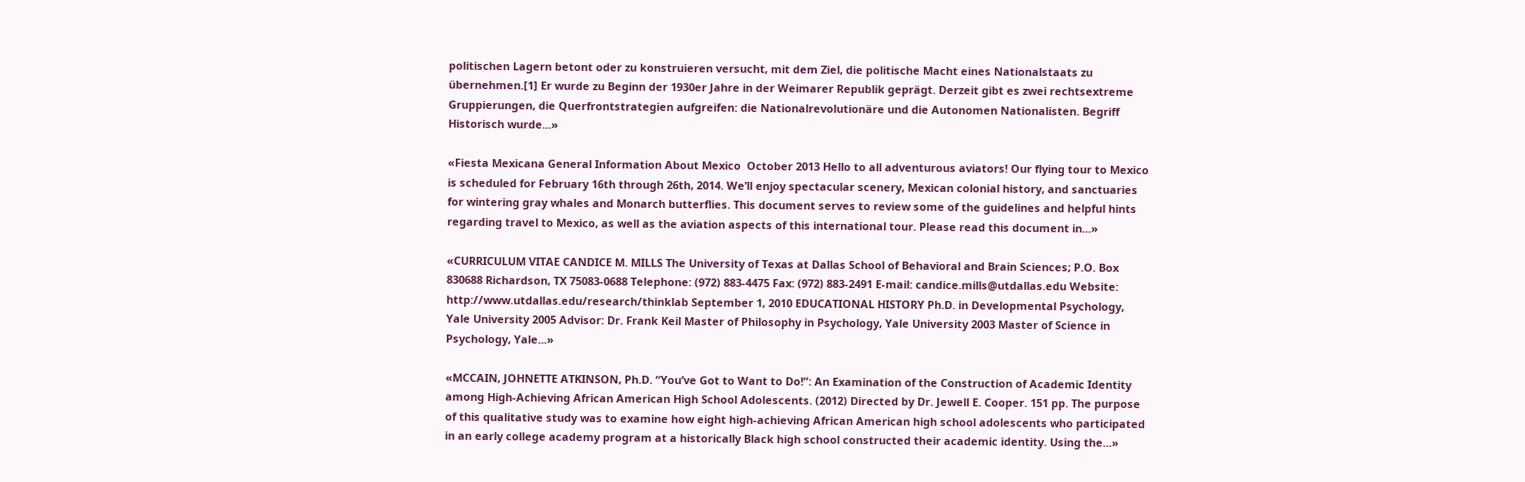politischen Lagern betont oder zu konstruieren versucht, mit dem Ziel, die politische Macht eines Nationalstaats zu übernehmen.[1] Er wurde zu Beginn der 1930er Jahre in der Weimarer Republik geprägt. Derzeit gibt es zwei rechtsextreme Gruppierungen, die Querfrontstrategien aufgreifen: die Nationalrevolutionäre und die Autonomen Nationalisten. Begriff Historisch wurde...»

«Fiesta Mexicana General Information About Mexico  October 2013 Hello to all adventurous aviators! Our flying tour to Mexico is scheduled for February 16th through 26th, 2014. We’ll enjoy spectacular scenery, Mexican colonial history, and sanctuaries for wintering gray whales and Monarch butterflies. This document serves to review some of the guidelines and helpful hints regarding travel to Mexico, as well as the aviation aspects of this international tour. Please read this document in...»

«CURRICULUM VITAE CANDICE M. MILLS The University of Texas at Dallas School of Behavioral and Brain Sciences; P.O. Box 830688 Richardson, TX 75083-0688 Telephone: (972) 883-4475 Fax: (972) 883-2491 E-mail: candice.mills@utdallas.edu Website: http://www.utdallas.edu/research/thinklab September 1, 2010 EDUCATIONAL HISTORY Ph.D. in Developmental Psychology, Yale University 2005 Advisor: Dr. Frank Keil Master of Philosophy in Psychology, Yale University 2003 Master of Science in Psychology, Yale...»

«MCCAIN, JOHNETTE ATKINSON, Ph.D. “You’ve Got to Want to Do!”: An Examination of the Construction of Academic Identity among High-Achieving African American High School Adolescents. (2012) Directed by Dr. Jewell E. Cooper. 151 pp. The purpose of this qualitative study was to examine how eight high-achieving African American high school adolescents who participated in an early college academy program at a historically Black high school constructed their academic identity. Using the...»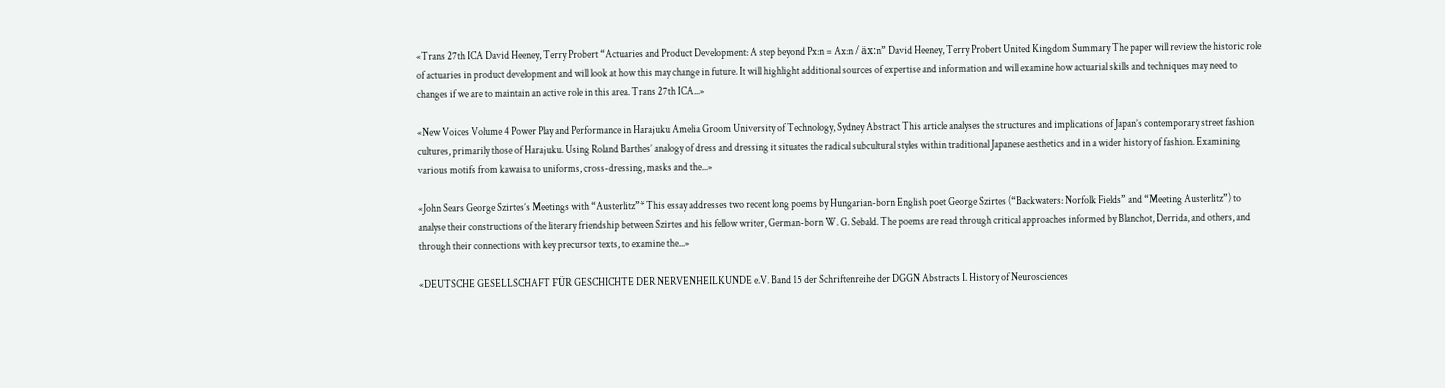«Trans 27th ICA David Heeney, Terry Probert “Actuaries and Product Development: A step beyond Px:n = Ax:n / äx:n” David Heeney, Terry Probert United Kingdom Summary The paper will review the historic role of actuaries in product development and will look at how this may change in future. It will highlight additional sources of expertise and information and will examine how actuarial skills and techniques may need to changes if we are to maintain an active role in this area. Trans 27th ICA...»

«New Voices Volume 4 Power Play and Performance in Harajuku Amelia Groom University of Technology, Sydney Abstract This article analyses the structures and implications of Japan’s contemporary street fashion cultures, primarily those of Harajuku. Using Roland Barthes’ analogy of dress and dressing it situates the radical subcultural styles within traditional Japanese aesthetics and in a wider history of fashion. Examining various motifs from kawaisa to uniforms, cross-dressing, masks and the...»

«John Sears George Szirtes’s Meetings with “Austerlitz”* This essay addresses two recent long poems by Hungarian-born English poet George Szirtes (“Backwaters: Norfolk Fields” and “Meeting Austerlitz”) to analyse their constructions of the literary friendship between Szirtes and his fellow writer, German-born W. G. Sebald. The poems are read through critical approaches informed by Blanchot, Derrida, and others, and through their connections with key precursor texts, to examine the...»

«DEUTSCHE GESELLSCHAFT FÜR GESCHICHTE DER NERVENHEILKUNDE e.V. Band 15 der Schriftenreihe der DGGN Abstracts I. History of Neurosciences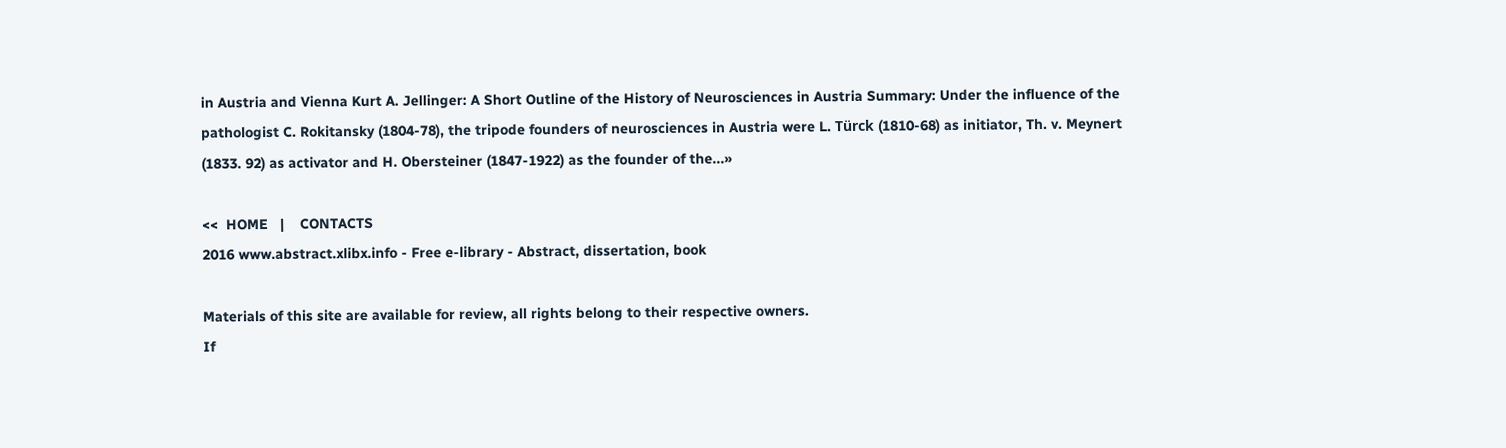in Austria and Vienna Kurt A. Jellinger: A Short Outline of the History of Neurosciences in Austria Summary: Under the influence of the pathologist C. Rokitansky (1804-78), the tripode founders of neurosciences in Austria were L. Türck (1810-68) as initiator, Th. v. Meynert (1833. 92) as activator and H. Obersteiner (1847-1922) as the founder of the...»

<<  HOME   |    CONTACTS
2016 www.abstract.xlibx.info - Free e-library - Abstract, dissertation, book

Materials of this site are available for review, all rights belong to their respective owners.
If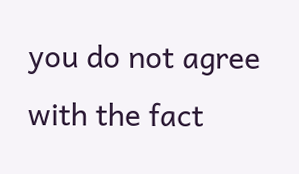you do not agree with the fact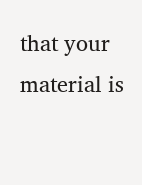that your material is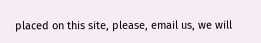placed on this site, please, email us, we will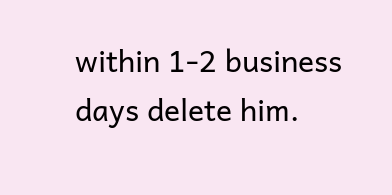within 1-2 business days delete him.